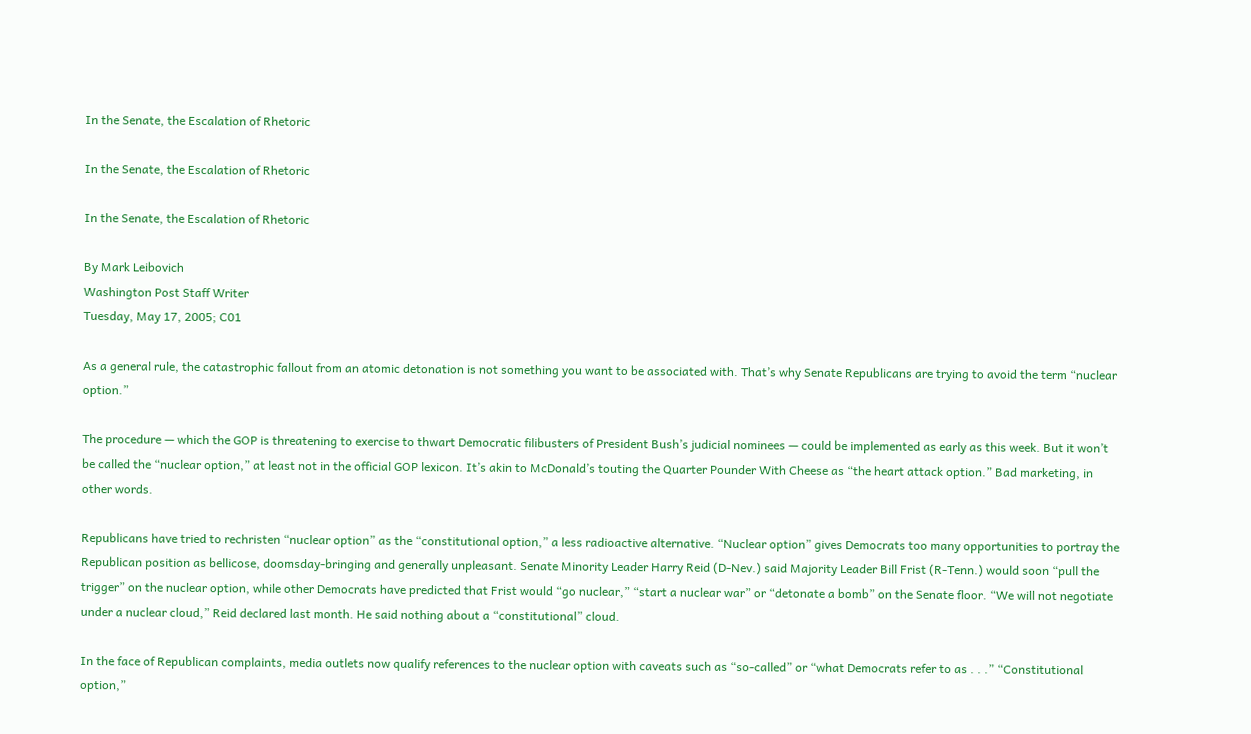In the Senate, the Escalation of Rhetoric

In the Senate, the Escalation of Rhetoric

In the Senate, the Escalation of Rhetoric

By Mark Leibovich
Washington Post Staff Writer
Tuesday, May 17, 2005; C01

As a general rule, the catastrophic fallout from an atomic detonation is not something you want to be associated with. That’s why Senate Republicans are trying to avoid the term “nuclear option.”

The procedure — which the GOP is threatening to exercise to thwart Democratic filibusters of President Bush’s judicial nominees — could be implemented as early as this week. But it won’t be called the “nuclear option,” at least not in the official GOP lexicon. It’s akin to McDonald’s touting the Quarter Pounder With Cheese as “the heart attack option.” Bad marketing, in other words.

Republicans have tried to rechristen “nuclear option” as the “constitutional option,” a less radioactive alternative. “Nuclear option” gives Democrats too many opportunities to portray the Republican position as bellicose, doomsday-bringing and generally unpleasant. Senate Minority Leader Harry Reid (D-Nev.) said Majority Leader Bill Frist (R-Tenn.) would soon “pull the trigger” on the nuclear option, while other Democrats have predicted that Frist would “go nuclear,” “start a nuclear war” or “detonate a bomb” on the Senate floor. “We will not negotiate under a nuclear cloud,” Reid declared last month. He said nothing about a “constitutional” cloud.

In the face of Republican complaints, media outlets now qualify references to the nuclear option with caveats such as “so-called” or “what Democrats refer to as . . .” “Constitutional option,”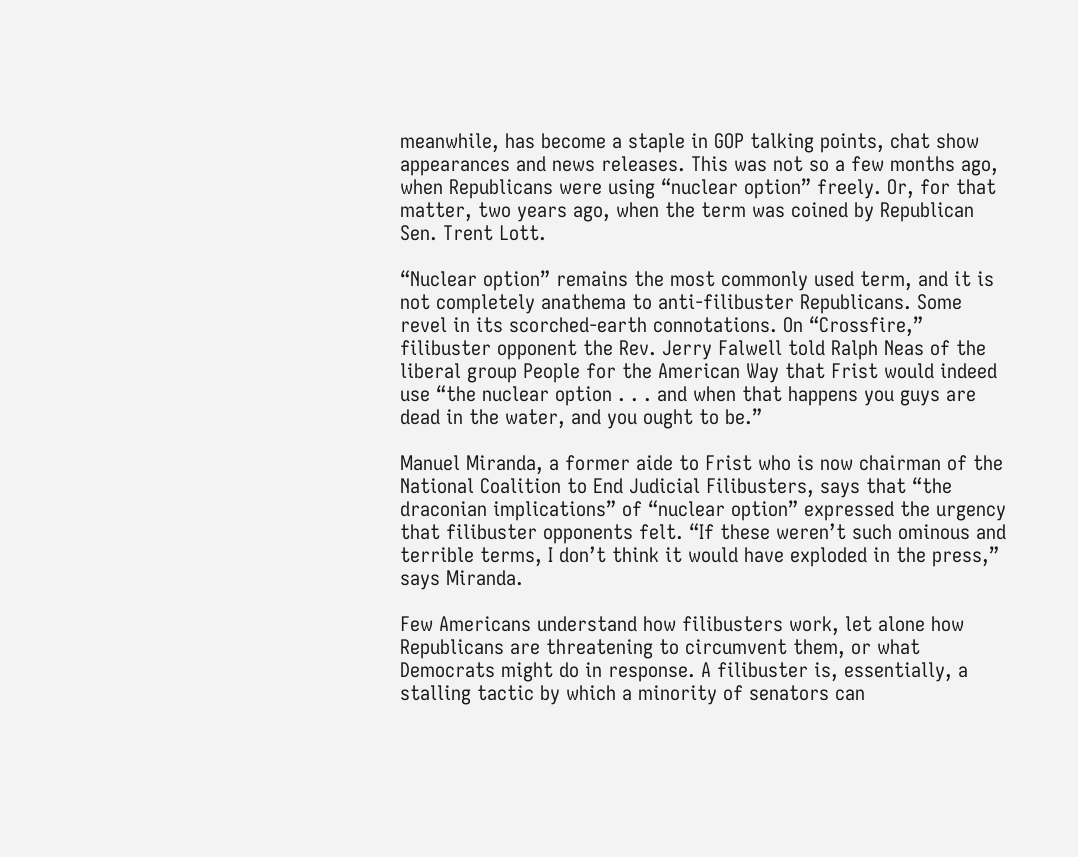meanwhile, has become a staple in GOP talking points, chat show appearances and news releases. This was not so a few months ago, when Republicans were using “nuclear option” freely. Or, for that matter, two years ago, when the term was coined by Republican Sen. Trent Lott.

“Nuclear option” remains the most commonly used term, and it is not completely anathema to anti-filibuster Republicans. Some revel in its scorched-earth connotations. On “Crossfire,” filibuster opponent the Rev. Jerry Falwell told Ralph Neas of the liberal group People for the American Way that Frist would indeed use “the nuclear option . . . and when that happens you guys are dead in the water, and you ought to be.”

Manuel Miranda, a former aide to Frist who is now chairman of the National Coalition to End Judicial Filibusters, says that “the draconian implications” of “nuclear option” expressed the urgency that filibuster opponents felt. “If these weren’t such ominous and terrible terms, I don’t think it would have exploded in the press,” says Miranda.

Few Americans understand how filibusters work, let alone how Republicans are threatening to circumvent them, or what Democrats might do in response. A filibuster is, essentially, a stalling tactic by which a minority of senators can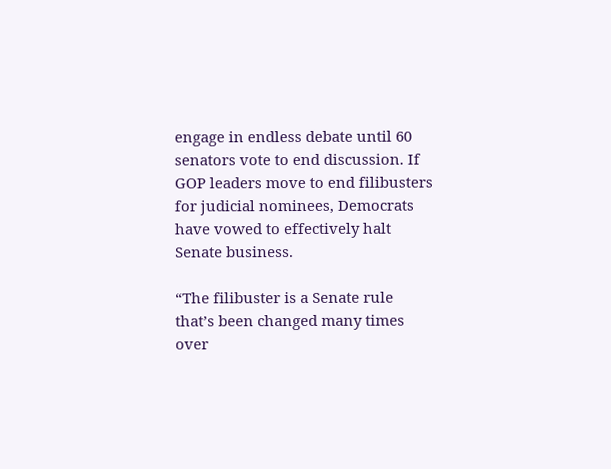engage in endless debate until 60 senators vote to end discussion. If GOP leaders move to end filibusters for judicial nominees, Democrats have vowed to effectively halt Senate business.

“The filibuster is a Senate rule that’s been changed many times over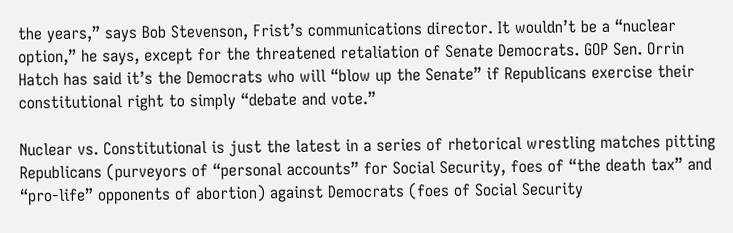the years,” says Bob Stevenson, Frist’s communications director. It wouldn’t be a “nuclear option,” he says, except for the threatened retaliation of Senate Democrats. GOP Sen. Orrin Hatch has said it’s the Democrats who will “blow up the Senate” if Republicans exercise their constitutional right to simply “debate and vote.”

Nuclear vs. Constitutional is just the latest in a series of rhetorical wrestling matches pitting Republicans (purveyors of “personal accounts” for Social Security, foes of “the death tax” and “pro-life” opponents of abortion) against Democrats (foes of Social Security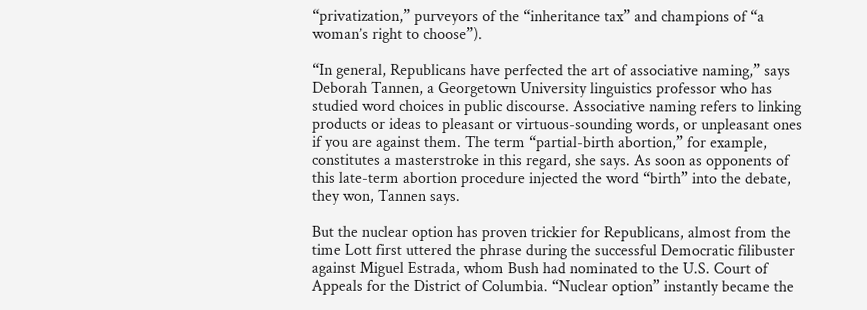“privatization,” purveyors of the “inheritance tax” and champions of “a woman’s right to choose”).

“In general, Republicans have perfected the art of associative naming,” says Deborah Tannen, a Georgetown University linguistics professor who has studied word choices in public discourse. Associative naming refers to linking products or ideas to pleasant or virtuous-sounding words, or unpleasant ones if you are against them. The term “partial-birth abortion,” for example, constitutes a masterstroke in this regard, she says. As soon as opponents of this late-term abortion procedure injected the word “birth” into the debate, they won, Tannen says.

But the nuclear option has proven trickier for Republicans, almost from the time Lott first uttered the phrase during the successful Democratic filibuster against Miguel Estrada, whom Bush had nominated to the U.S. Court of Appeals for the District of Columbia. “Nuclear option” instantly became the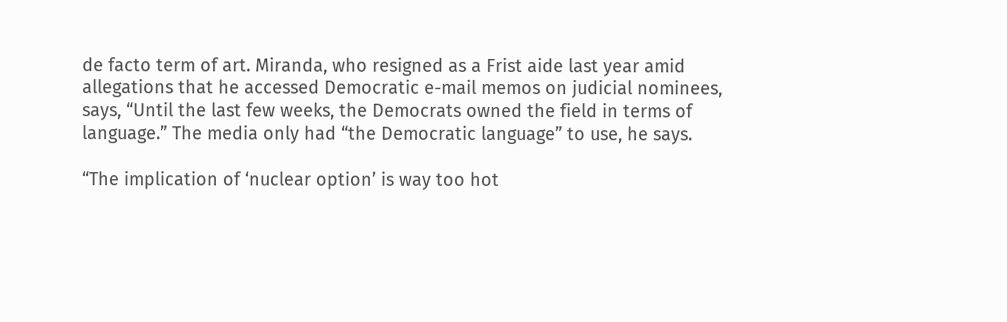de facto term of art. Miranda, who resigned as a Frist aide last year amid allegations that he accessed Democratic e-mail memos on judicial nominees, says, “Until the last few weeks, the Democrats owned the field in terms of language.” The media only had “the Democratic language” to use, he says.

“The implication of ‘nuclear option’ is way too hot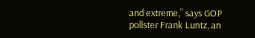and extreme,” says GOP pollster Frank Luntz, an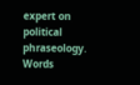expert on political phraseology. Words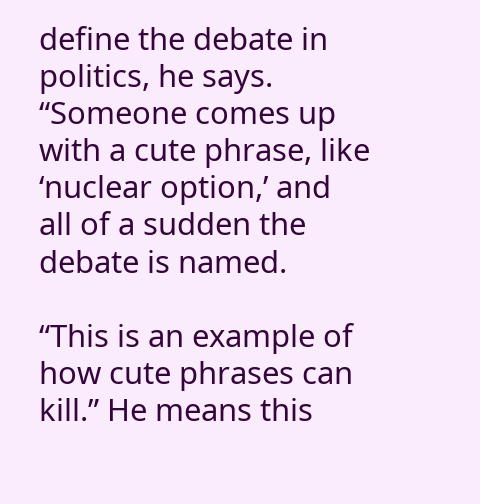define the debate in politics, he says. “Someone comes up with a cute phrase, like ‘nuclear option,’ and all of a sudden the debate is named.

“This is an example of how cute phrases can kill.” He means this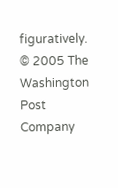figuratively.
© 2005 The Washington Post Company